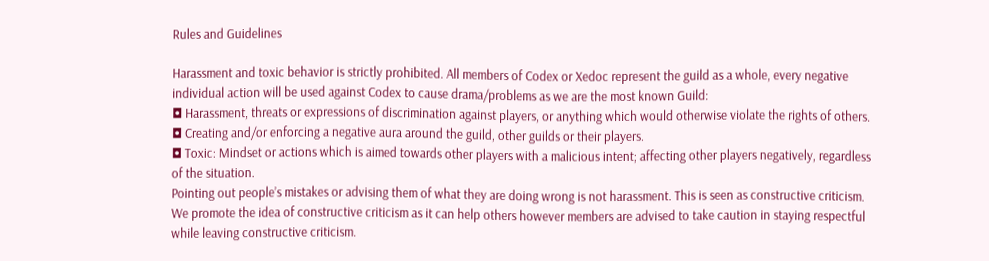Rules and Guidelines

Harassment and toxic behavior is strictly prohibited. All members of Codex or Xedoc represent the guild as a whole, every negative individual action will be used against Codex to cause drama/problems as we are the most known Guild:
◘ Harassment, threats or expressions of discrimination against players, or anything which would otherwise violate the rights of others.
◘ Creating and/or enforcing a negative aura around the guild, other guilds or their players.
◘ Toxic: Mindset or actions which is aimed towards other players with a malicious intent; affecting other players negatively, regardless of the situation.
Pointing out people’s mistakes or advising them of what they are doing wrong is not harassment. This is seen as constructive criticism. We promote the idea of constructive criticism as it can help others however members are advised to take caution in staying respectful while leaving constructive criticism.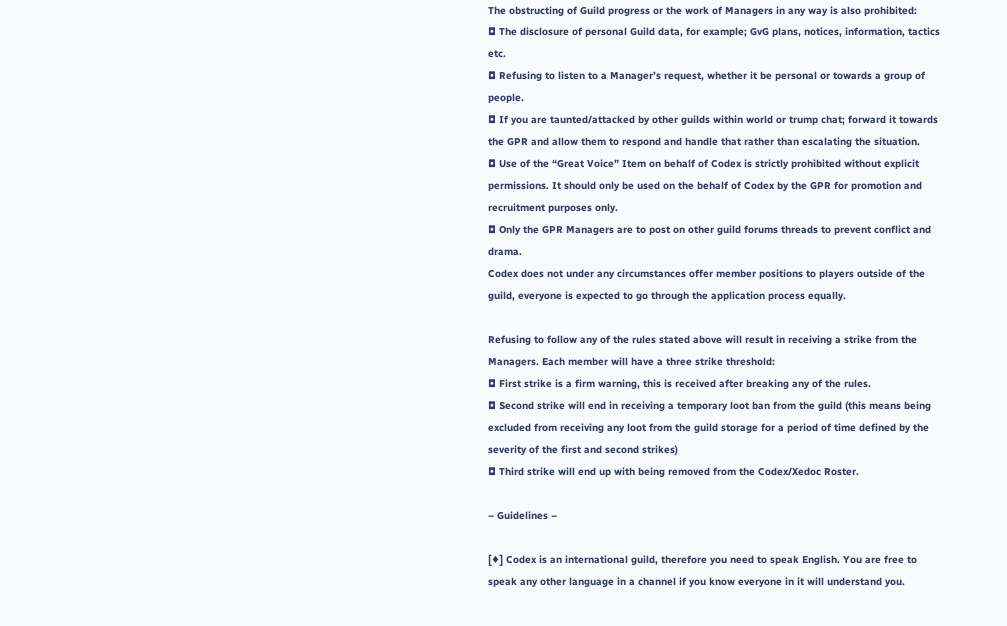The obstructing of Guild progress or the work of Managers in any way is also prohibited:
◘ The disclosure of personal Guild data, for example; GvG plans, notices, information, tactics etc.
◘ Refusing to listen to a Manager’s request, whether it be personal or towards a group of people.
◘ If you are taunted/attacked by other guilds within world or trump chat; forward it towards the GPR and allow them to respond and handle that rather than escalating the situation.
◘ Use of the “Great Voice” Item on behalf of Codex is strictly prohibited without explicit permissions. It should only be used on the behalf of Codex by the GPR for promotion and recruitment purposes only.
◘ Only the GPR Managers are to post on other guild forums threads to prevent conflict and drama.
Codex does not under any circumstances offer member positions to players outside of the guild, everyone is expected to go through the application process equally.

Refusing to follow any of the rules stated above will result in receiving a strike from the Managers. Each member will have a three strike threshold:
◘ First strike is a firm warning, this is received after breaking any of the rules.
◘ Second strike will end in receiving a temporary loot ban from the guild (this means being excluded from receiving any loot from the guild storage for a period of time defined by the severity of the first and second strikes)
◘ Third strike will end up with being removed from the Codex/Xedoc Roster.

– Guidelines –

[♦] Codex is an international guild, therefore you need to speak English. You are free to speak any other language in a channel if you know everyone in it will understand you.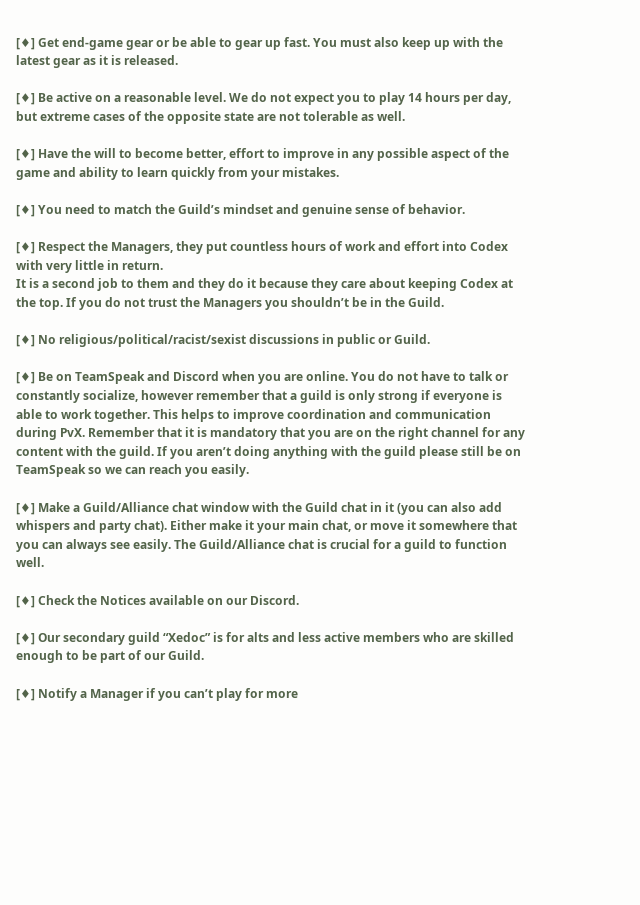[♦] Get end-game gear or be able to gear up fast. You must also keep up with the latest gear as it is released.

[♦] Be active on a reasonable level. We do not expect you to play 14 hours per day, but extreme cases of the opposite state are not tolerable as well.

[♦] Have the will to become better, effort to improve in any possible aspect of the game and ability to learn quickly from your mistakes.

[♦] You need to match the Guild’s mindset and genuine sense of behavior.

[♦] Respect the Managers, they put countless hours of work and effort into Codex with very little in return.
It is a second job to them and they do it because they care about keeping Codex at the top. If you do not trust the Managers you shouldn’t be in the Guild.

[♦] No religious/political/racist/sexist discussions in public or Guild.

[♦] Be on TeamSpeak and Discord when you are online. You do not have to talk or constantly socialize, however remember that a guild is only strong if everyone is able to work together. This helps to improve coordination and communication during PvX. Remember that it is mandatory that you are on the right channel for any content with the guild. If you aren’t doing anything with the guild please still be on TeamSpeak so we can reach you easily.

[♦] Make a Guild/Alliance chat window with the Guild chat in it (you can also add whispers and party chat). Either make it your main chat, or move it somewhere that you can always see easily. The Guild/Alliance chat is crucial for a guild to function well.

[♦] Check the Notices available on our Discord.

[♦] Our secondary guild “Xedoc” is for alts and less active members who are skilled enough to be part of our Guild.

[♦] Notify a Manager if you can’t play for more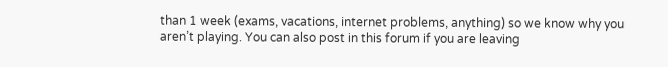than 1 week (exams, vacations, internet problems, anything) so we know why you aren’t playing. You can also post in this forum if you are leaving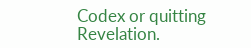Codex or quitting Revelation.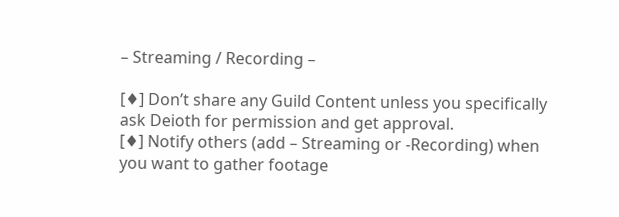– Streaming / Recording –

[♦] Don’t share any Guild Content unless you specifically ask Deioth for permission and get approval.
[♦] Notify others (add – Streaming or -Recording) when you want to gather footage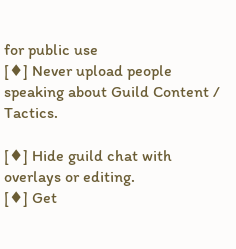for public use
[♦] Never upload people speaking about Guild Content / Tactics.

[♦] Hide guild chat with overlays or editing.
[♦] Get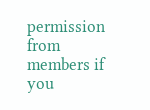permission from members if you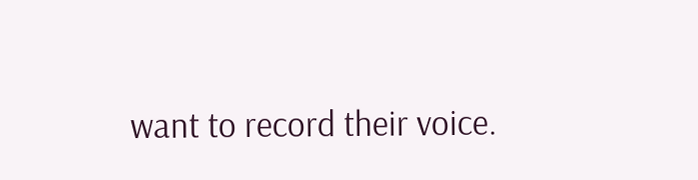want to record their voice.